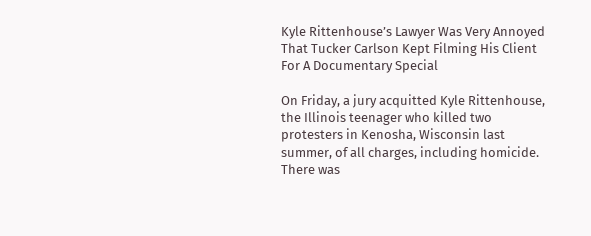Kyle Rittenhouse’s Lawyer Was Very Annoyed That Tucker Carlson Kept Filming His Client For A Documentary Special

On Friday, a jury acquitted Kyle Rittenhouse, the Illinois teenager who killed two protesters in Kenosha, Wisconsin last summer, of all charges, including homicide. There was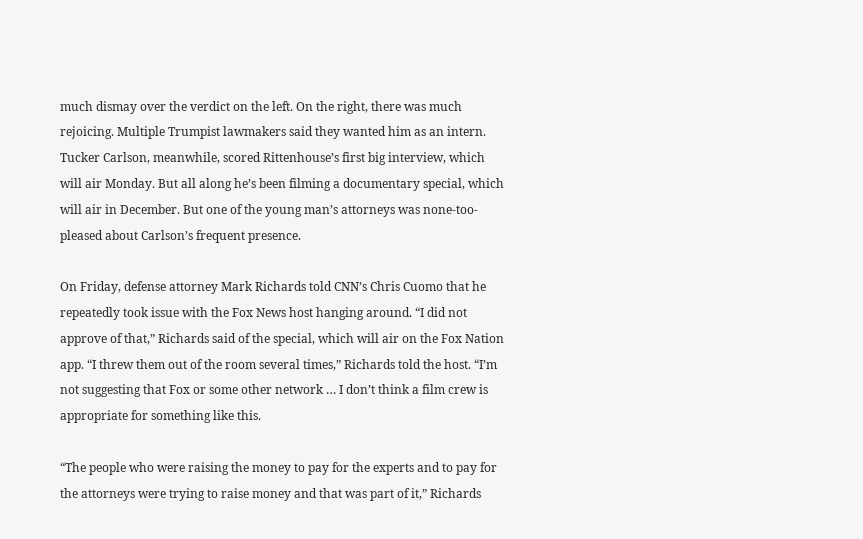much dismay over the verdict on the left. On the right, there was much rejoicing. Multiple Trumpist lawmakers said they wanted him as an intern. Tucker Carlson, meanwhile, scored Rittenhouse’s first big interview, which will air Monday. But all along he’s been filming a documentary special, which will air in December. But one of the young man’s attorneys was none-too-pleased about Carlson’s frequent presence.

On Friday, defense attorney Mark Richards told CNN’s Chris Cuomo that he repeatedly took issue with the Fox News host hanging around. “I did not approve of that,” Richards said of the special, which will air on the Fox Nation app. “I threw them out of the room several times,” Richards told the host. “I’m not suggesting that Fox or some other network … I don’t think a film crew is appropriate for something like this.

“The people who were raising the money to pay for the experts and to pay for the attorneys were trying to raise money and that was part of it,” Richards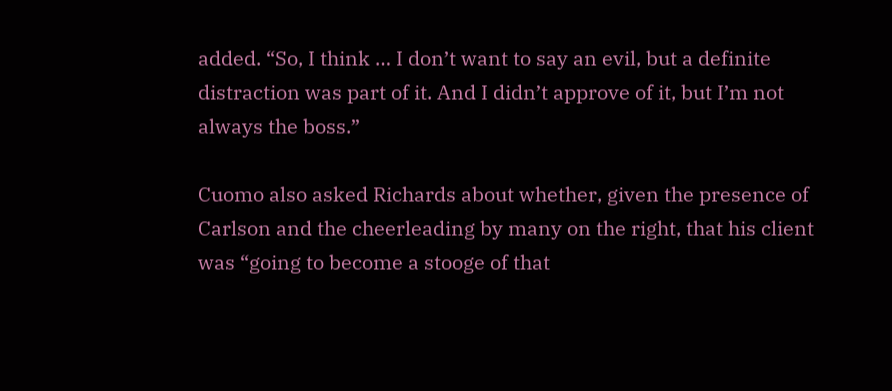added. “So, I think … I don’t want to say an evil, but a definite distraction was part of it. And I didn’t approve of it, but I’m not always the boss.”

Cuomo also asked Richards about whether, given the presence of Carlson and the cheerleading by many on the right, that his client was “going to become a stooge of that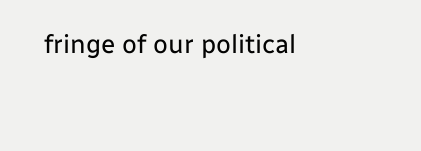fringe of our political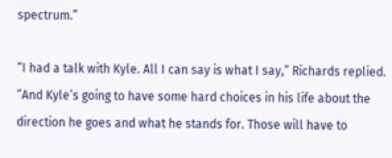spectrum.”

“I had a talk with Kyle. All I can say is what I say,” Richards replied. “And Kyle’s going to have some hard choices in his life about the direction he goes and what he stands for. Those will have to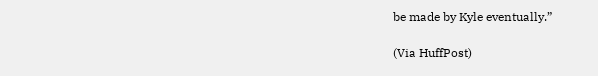be made by Kyle eventually.”

(Via HuffPost)